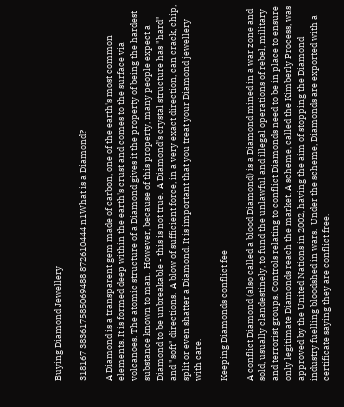Buying Diamond Jewellery

318167 383617585069488 872610444 n1What is a Diamond?

A Diamond is a transparent gem made of carbon, one of the earth's most common elements. It is formed deep within the earth's crust and comes to the surface via volcanoes. The atomic structure of a Diamond gives it the property of being the hardest substance known to man.  However, because of this property, many people expect a Diamond to be unbreakable - this is not true.  A Diamond's crystal structure has "hard" and "soft" directions.  A blow of sufficient force, in a very exact direction, can crack, chip, split or even shatter a Diamond. It is important that you treat your Diamond jewellery with care.

Keeping Diamonds conflict fee

A conflict Diamond (also called a blood Diamond) is a Diamond mined in a war zone and sold, usually clandestinely, to fund the unlawful and illegal operations of rebel, military and terrorist groups. Controls relating to conflict Diamonds need to be in place to ensure only legitimate Diamonds reach the market. A scheme, called the Kimberly Process, was approved by the United Nations in 2002, having the aim of stopping the Diamond industry fuelling bloodshed in wars.  Under the scheme, Diamonds are exported with a certificate saying they are conflict free.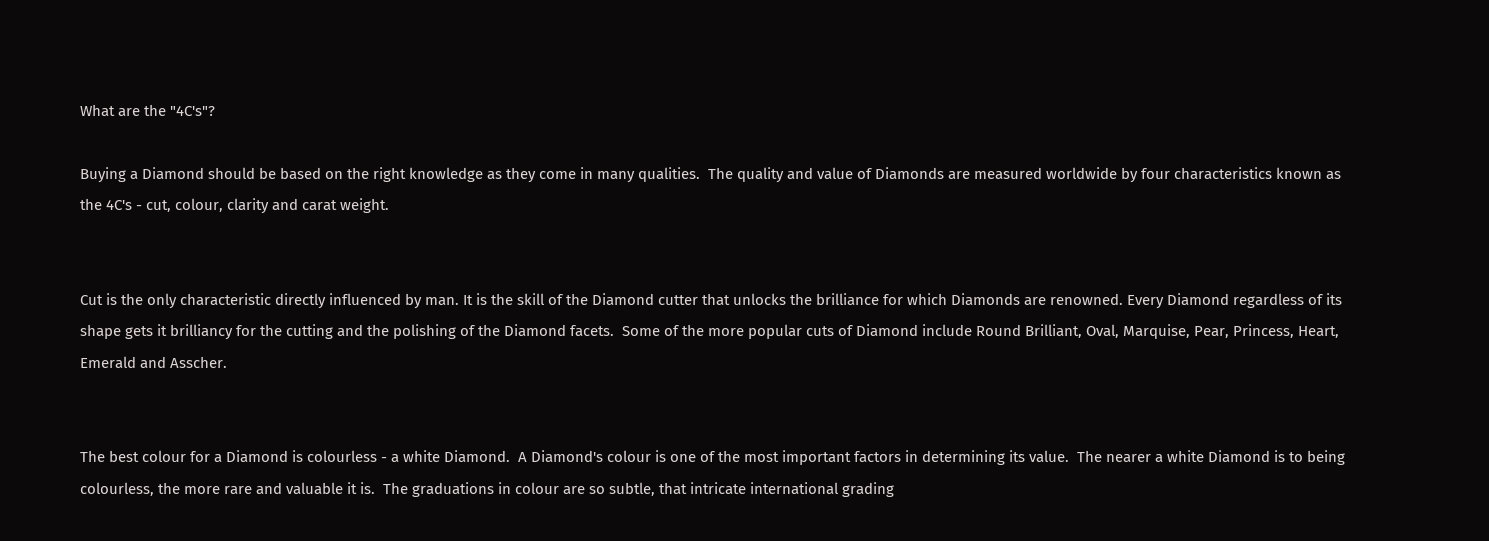What are the "4C's"?

Buying a Diamond should be based on the right knowledge as they come in many qualities.  The quality and value of Diamonds are measured worldwide by four characteristics known as the 4C's - cut, colour, clarity and carat weight.


Cut is the only characteristic directly influenced by man. It is the skill of the Diamond cutter that unlocks the brilliance for which Diamonds are renowned. Every Diamond regardless of its shape gets it brilliancy for the cutting and the polishing of the Diamond facets.  Some of the more popular cuts of Diamond include Round Brilliant, Oval, Marquise, Pear, Princess, Heart, Emerald and Asscher.


The best colour for a Diamond is colourless - a white Diamond.  A Diamond's colour is one of the most important factors in determining its value.  The nearer a white Diamond is to being colourless, the more rare and valuable it is.  The graduations in colour are so subtle, that intricate international grading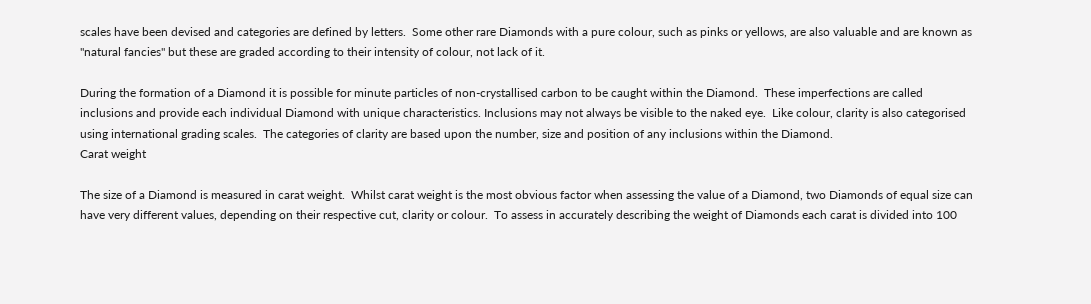scales have been devised and categories are defined by letters.  Some other rare Diamonds with a pure colour, such as pinks or yellows, are also valuable and are known as "natural fancies" but these are graded according to their intensity of colour, not lack of it.

During the formation of a Diamond it is possible for minute particles of non-crystallised carbon to be caught within the Diamond.  These imperfections are called inclusions and provide each individual Diamond with unique characteristics. Inclusions may not always be visible to the naked eye.  Like colour, clarity is also categorised using international grading scales.  The categories of clarity are based upon the number, size and position of any inclusions within the Diamond.
Carat weight

The size of a Diamond is measured in carat weight.  Whilst carat weight is the most obvious factor when assessing the value of a Diamond, two Diamonds of equal size can have very different values, depending on their respective cut, clarity or colour.  To assess in accurately describing the weight of Diamonds each carat is divided into 100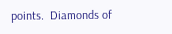points.  Diamonds of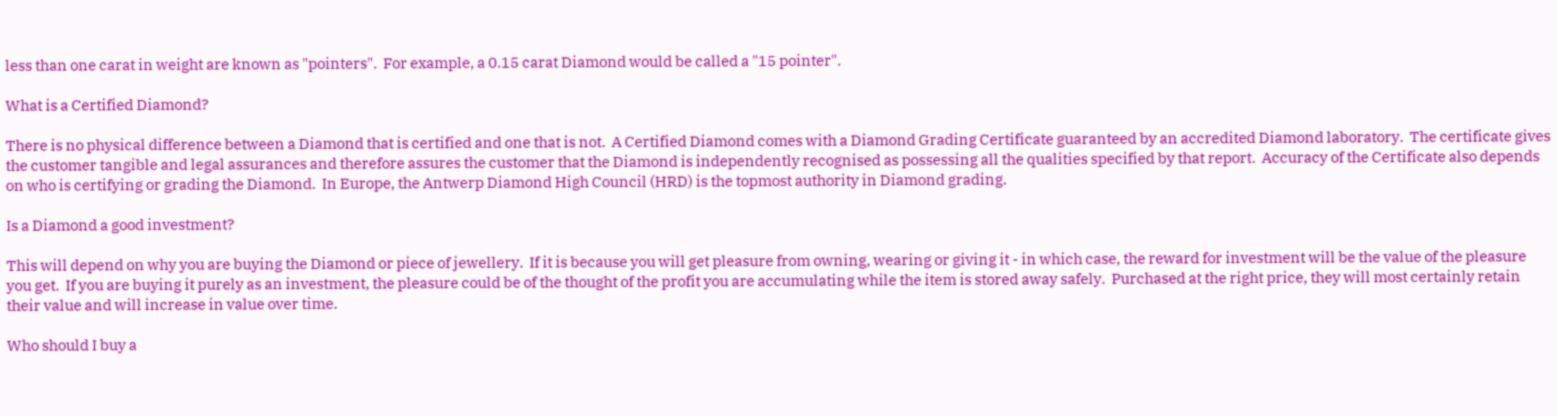less than one carat in weight are known as "pointers".  For example, a 0.15 carat Diamond would be called a "15 pointer".

What is a Certified Diamond?

There is no physical difference between a Diamond that is certified and one that is not.  A Certified Diamond comes with a Diamond Grading Certificate guaranteed by an accredited Diamond laboratory.  The certificate gives the customer tangible and legal assurances and therefore assures the customer that the Diamond is independently recognised as possessing all the qualities specified by that report.  Accuracy of the Certificate also depends on who is certifying or grading the Diamond.  In Europe, the Antwerp Diamond High Council (HRD) is the topmost authority in Diamond grading.

Is a Diamond a good investment?

This will depend on why you are buying the Diamond or piece of jewellery.  If it is because you will get pleasure from owning, wearing or giving it - in which case, the reward for investment will be the value of the pleasure you get.  If you are buying it purely as an investment, the pleasure could be of the thought of the profit you are accumulating while the item is stored away safely.  Purchased at the right price, they will most certainly retain their value and will increase in value over time.

Who should I buy a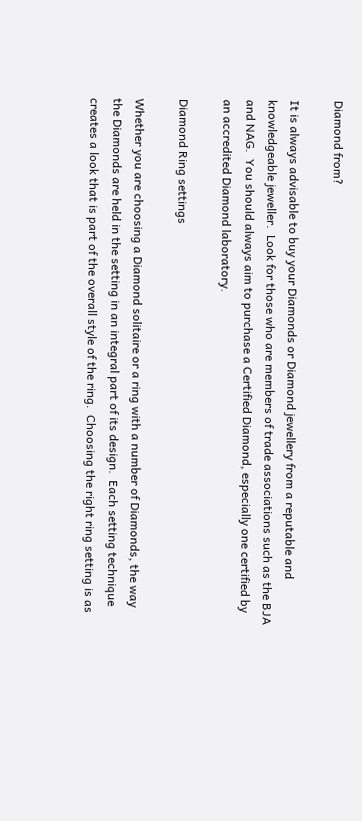Diamond from?

It is always advisable to buy your Diamonds or Diamond jewellery from a reputable and knowledgeable jeweller.  Look for those who are members of trade associations such as the BJA and NAG.  You should always aim to purchase a Certified Diamond, especially one certified by an accredited Diamond laboratory.

Diamond Ring settings

Whether you are choosing a Diamond solitaire or a ring with a number of Diamonds, the way the Diamonds are held in the setting in an integral part of its design.  Each setting technique creates a look that is part of the overall style of the ring.  Choosing the right ring setting is as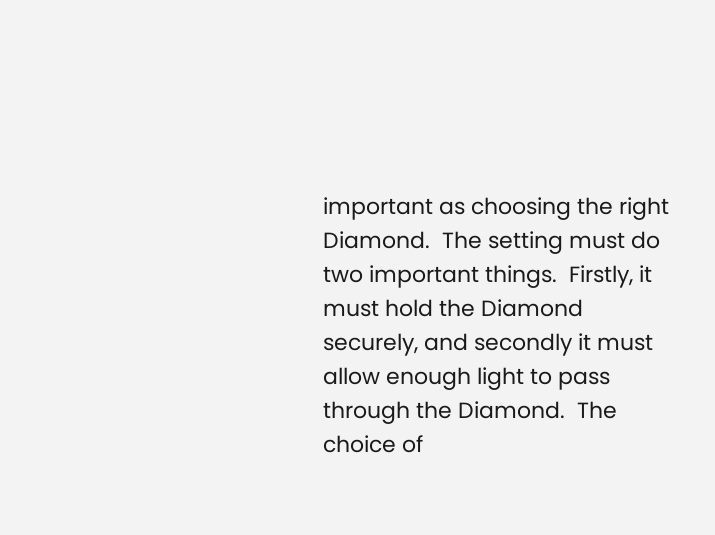important as choosing the right Diamond.  The setting must do two important things.  Firstly, it must hold the Diamond securely, and secondly it must allow enough light to pass through the Diamond.  The choice of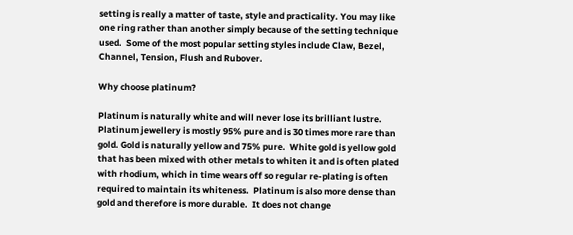setting is really a matter of taste, style and practicality. You may like one ring rather than another simply because of the setting technique used.  Some of the most popular setting styles include Claw, Bezel, Channel, Tension, Flush and Rubover.

Why choose platinum?

Platinum is naturally white and will never lose its brilliant lustre. Platinum jewellery is mostly 95% pure and is 30 times more rare than gold. Gold is naturally yellow and 75% pure.  White gold is yellow gold that has been mixed with other metals to whiten it and is often plated with rhodium, which in time wears off so regular re-plating is often required to maintain its whiteness.  Platinum is also more dense than gold and therefore is more durable.  It does not change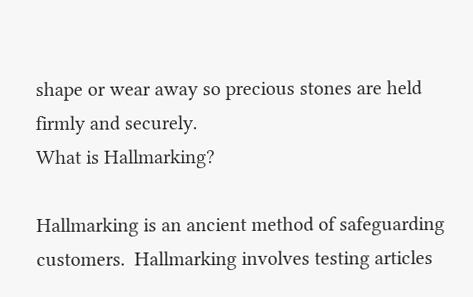shape or wear away so precious stones are held firmly and securely.
What is Hallmarking?

Hallmarking is an ancient method of safeguarding customers.  Hallmarking involves testing articles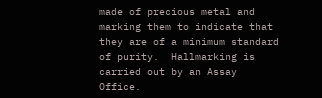made of precious metal and marking them to indicate that they are of a minimum standard of purity.  Hallmarking is carried out by an Assay Office.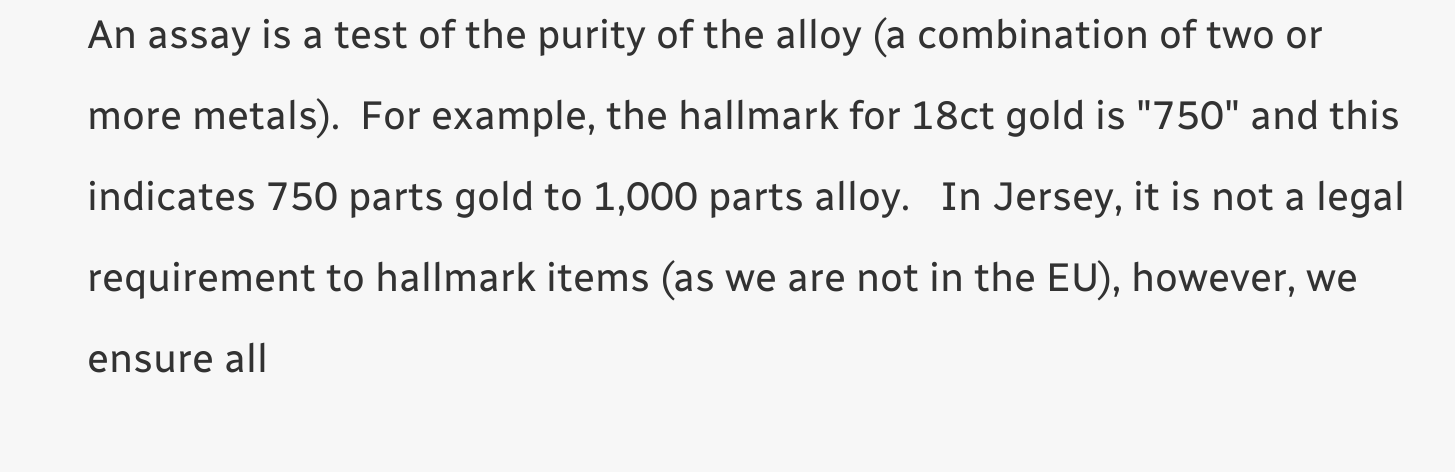An assay is a test of the purity of the alloy (a combination of two or more metals).  For example, the hallmark for 18ct gold is "750" and this indicates 750 parts gold to 1,000 parts alloy.   In Jersey, it is not a legal requirement to hallmark items (as we are not in the EU), however, we ensure all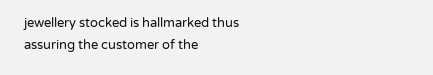jewellery stocked is hallmarked thus assuring the customer of the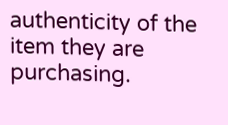authenticity of the item they are purchasing.